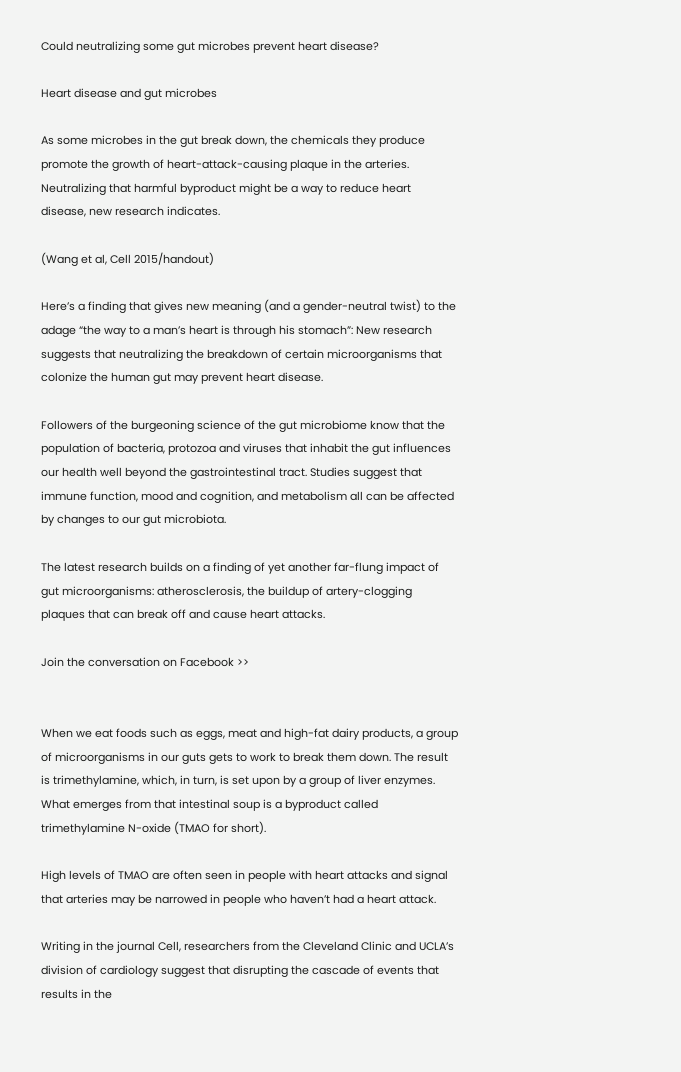Could neutralizing some gut microbes prevent heart disease?

Heart disease and gut microbes

As some microbes in the gut break down, the chemicals they produce promote the growth of heart-attack-causing plaque in the arteries. Neutralizing that harmful byproduct might be a way to reduce heart disease, new research indicates.

(Wang et al, Cell 2015/handout)

Here’s a finding that gives new meaning (and a gender-neutral twist) to the adage “the way to a man’s heart is through his stomach”: New research suggests that neutralizing the breakdown of certain microorganisms that colonize the human gut may prevent heart disease.

Followers of the burgeoning science of the gut microbiome know that the population of bacteria, protozoa and viruses that inhabit the gut influences our health well beyond the gastrointestinal tract. Studies suggest that immune function, mood and cognition, and metabolism all can be affected by changes to our gut microbiota.

The latest research builds on a finding of yet another far-flung impact of gut microorganisms: atherosclerosis, the buildup of artery-clogging plaques that can break off and cause heart attacks.

Join the conversation on Facebook >>


When we eat foods such as eggs, meat and high-fat dairy products, a group of microorganisms in our guts gets to work to break them down. The result is trimethylamine, which, in turn, is set upon by a group of liver enzymes. What emerges from that intestinal soup is a byproduct called trimethylamine N-oxide (TMAO for short).

High levels of TMAO are often seen in people with heart attacks and signal that arteries may be narrowed in people who haven’t had a heart attack.

Writing in the journal Cell, researchers from the Cleveland Clinic and UCLA’s division of cardiology suggest that disrupting the cascade of events that results in the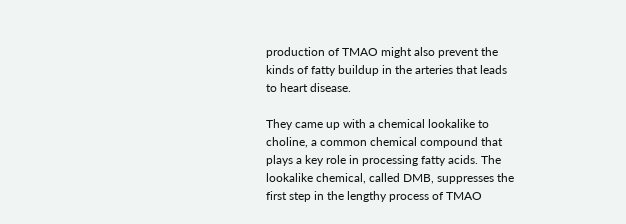production of TMAO might also prevent the kinds of fatty buildup in the arteries that leads to heart disease.

They came up with a chemical lookalike to choline, a common chemical compound that plays a key role in processing fatty acids. The lookalike chemical, called DMB, suppresses the first step in the lengthy process of TMAO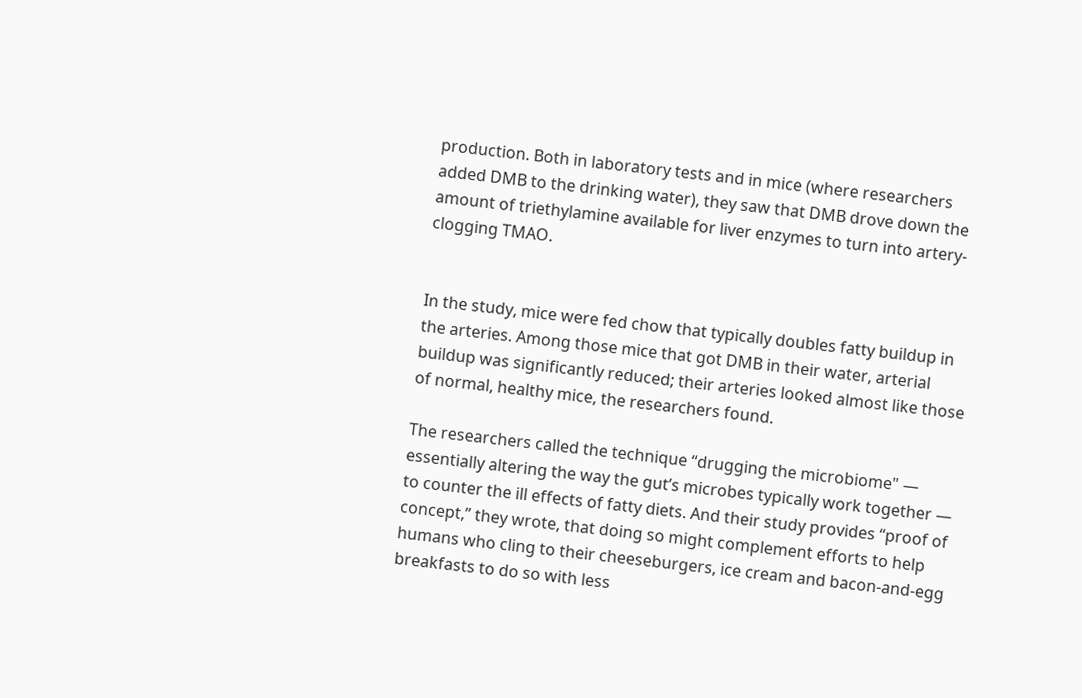production. Both in laboratory tests and in mice (where researchers added DMB to the drinking water), they saw that DMB drove down the amount of triethylamine available for liver enzymes to turn into artery-clogging TMAO.


In the study, mice were fed chow that typically doubles fatty buildup in the arteries. Among those mice that got DMB in their water, arterial buildup was significantly reduced; their arteries looked almost like those of normal, healthy mice, the researchers found.

The researchers called the technique “drugging the microbiome" — essentially altering the way the gut’s microbes typically work together — to counter the ill effects of fatty diets. And their study provides “proof of concept,” they wrote, that doing so might complement efforts to help humans who cling to their cheeseburgers, ice cream and bacon-and-egg breakfasts to do so with less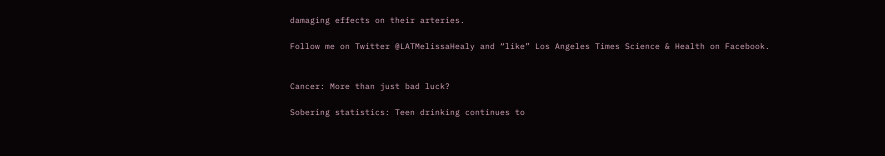damaging effects on their arteries.

Follow me on Twitter @LATMelissaHealy and “like” Los Angeles Times Science & Health on Facebook.


Cancer: More than just bad luck?

Sobering statistics: Teen drinking continues to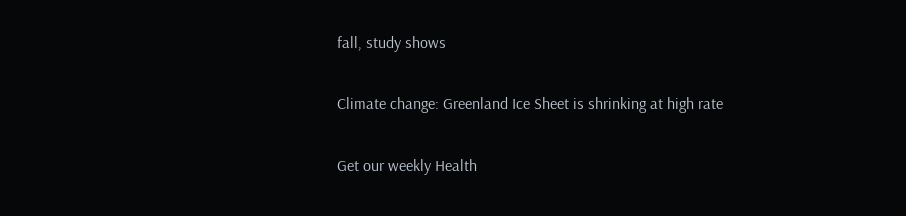fall, study shows

Climate change: Greenland Ice Sheet is shrinking at high rate

Get our weekly Health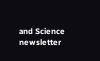and Science newsletter